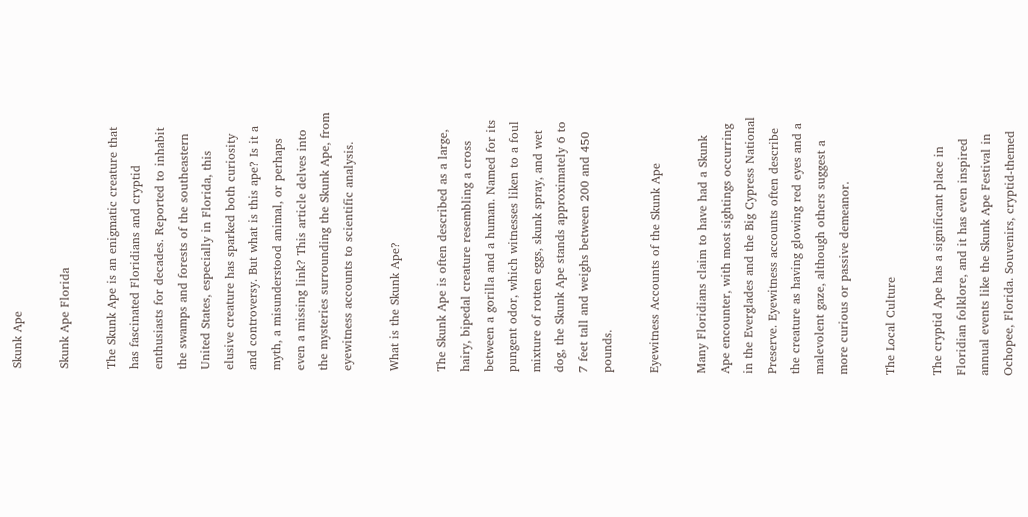Skunk Ape

Skunk Ape Florida

The Skunk Ape is an enigmatic creature that has fascinated Floridians and cryptid enthusiasts for decades. Reported to inhabit the swamps and forests of the southeastern United States, especially in Florida, this elusive creature has sparked both curiosity and controversy. But what is this ape? Is it a myth, a misunderstood animal, or perhaps even a missing link? This article delves into the mysteries surrounding the Skunk Ape, from eyewitness accounts to scientific analysis.

What is the Skunk Ape?

The Skunk Ape is often described as a large, hairy, bipedal creature resembling a cross between a gorilla and a human. Named for its pungent odor, which witnesses liken to a foul mixture of rotten eggs, skunk spray, and wet dog, the Skunk Ape stands approximately 6 to 7 feet tall and weighs between 200 and 450 pounds.

Eyewitness Accounts of the Skunk Ape

Many Floridians claim to have had a Skunk Ape encounter, with most sightings occurring in the Everglades and the Big Cypress National Preserve. Eyewitness accounts often describe the creature as having glowing red eyes and a malevolent gaze, although others suggest a more curious or passive demeanor.

The Local Culture

The cryptid Ape has a significant place in Floridian folklore, and it has even inspired annual events like the Skunk Ape Festival in Ochopee, Florida. Souvenirs, cryptid-themed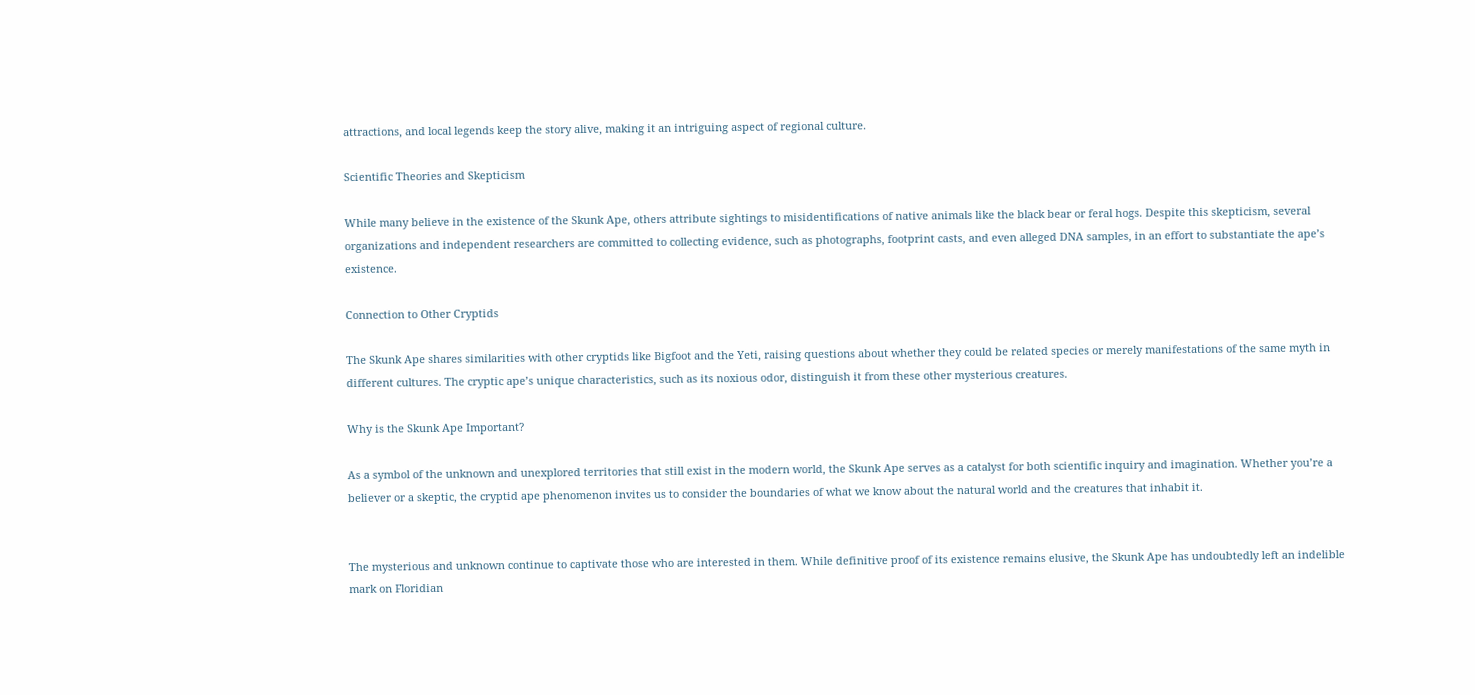attractions, and local legends keep the story alive, making it an intriguing aspect of regional culture.

Scientific Theories and Skepticism

While many believe in the existence of the Skunk Ape, others attribute sightings to misidentifications of native animals like the black bear or feral hogs. Despite this skepticism, several organizations and independent researchers are committed to collecting evidence, such as photographs, footprint casts, and even alleged DNA samples, in an effort to substantiate the ape’s existence.

Connection to Other Cryptids

The Skunk Ape shares similarities with other cryptids like Bigfoot and the Yeti, raising questions about whether they could be related species or merely manifestations of the same myth in different cultures. The cryptic ape’s unique characteristics, such as its noxious odor, distinguish it from these other mysterious creatures.

Why is the Skunk Ape Important?

As a symbol of the unknown and unexplored territories that still exist in the modern world, the Skunk Ape serves as a catalyst for both scientific inquiry and imagination. Whether you’re a believer or a skeptic, the cryptid ape phenomenon invites us to consider the boundaries of what we know about the natural world and the creatures that inhabit it.


The mysterious and unknown continue to captivate those who are interested in them. While definitive proof of its existence remains elusive, the Skunk Ape has undoubtedly left an indelible mark on Floridian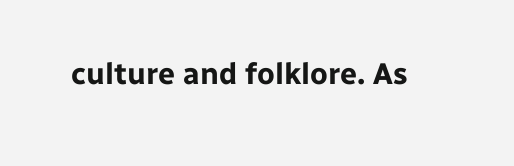culture and folklore. As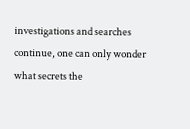investigations and searches continue, one can only wonder what secrets the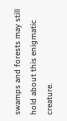swamps and forests may still hold about this enigmatic creature.